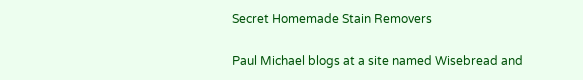Secret Homemade Stain Removers

Paul Michael blogs at a site named Wisebread and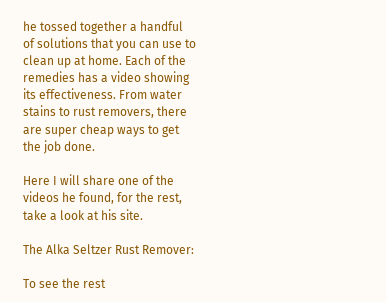he tossed together a handful of solutions that you can use to clean up at home. Each of the remedies has a video showing its effectiveness. From water stains to rust removers, there are super cheap ways to get the job done.

Here I will share one of the videos he found, for the rest, take a look at his site.

The Alka Seltzer Rust Remover:

To see the rest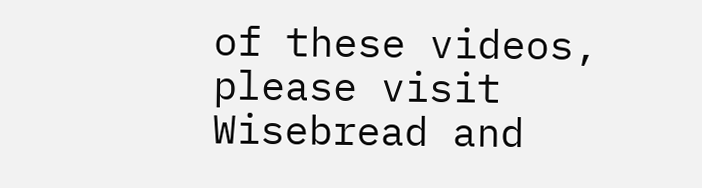of these videos, please visit Wisebread and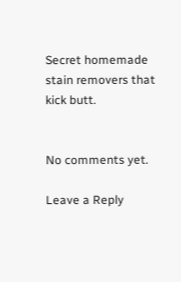Secret homemade stain removers that kick butt.


No comments yet.

Leave a Reply